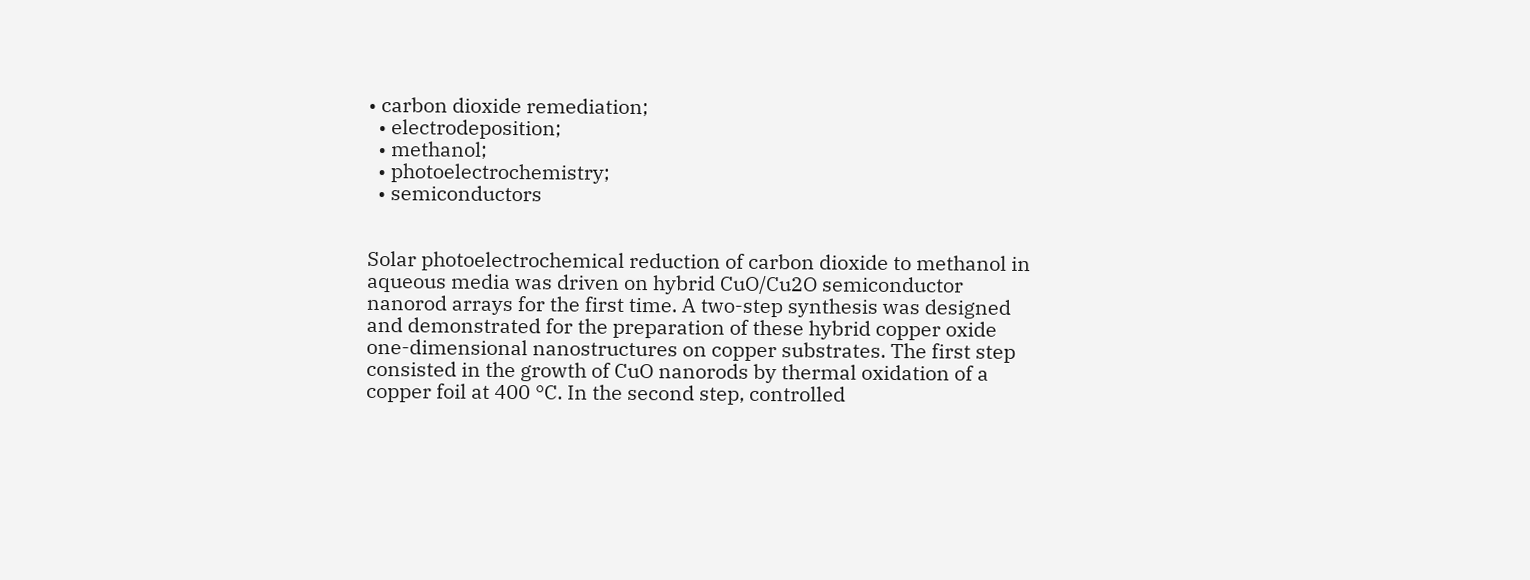• carbon dioxide remediation;
  • electrodeposition;
  • methanol;
  • photoelectrochemistry;
  • semiconductors


Solar photoelectrochemical reduction of carbon dioxide to methanol in aqueous media was driven on hybrid CuO/Cu2O semiconductor nanorod arrays for the first time. A two-step synthesis was designed and demonstrated for the preparation of these hybrid copper oxide one-dimensional nanostructures on copper substrates. The first step consisted in the growth of CuO nanorods by thermal oxidation of a copper foil at 400 °C. In the second step, controlled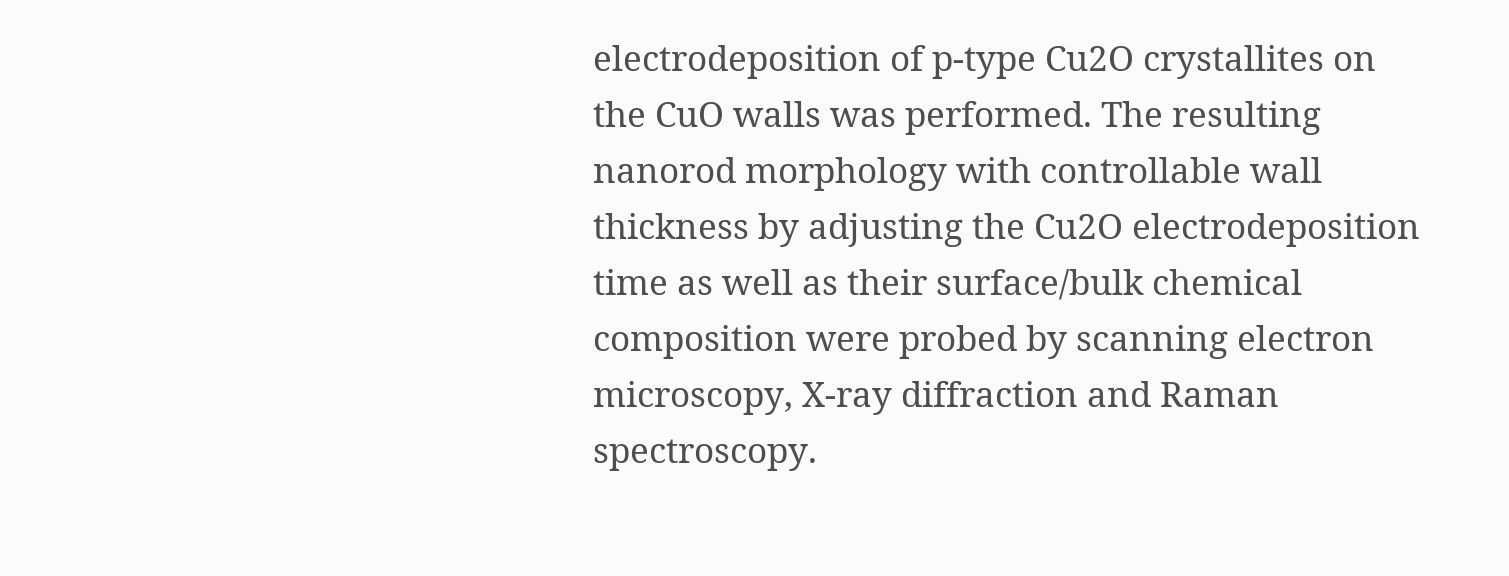electrodeposition of p-type Cu2O crystallites on the CuO walls was performed. The resulting nanorod morphology with controllable wall thickness by adjusting the Cu2O electrodeposition time as well as their surface/bulk chemical composition were probed by scanning electron microscopy, X-ray diffraction and Raman spectroscopy.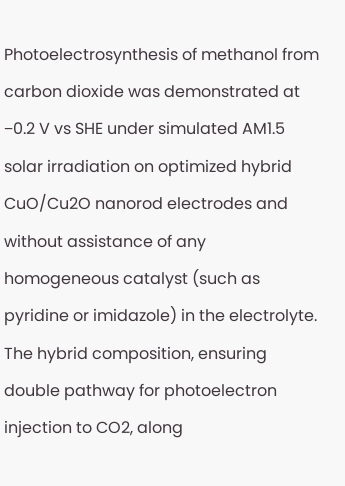Photoelectrosynthesis of methanol from carbon dioxide was demonstrated at −0.2 V vs SHE under simulated AM1.5 solar irradiation on optimized hybrid CuO/Cu2O nanorod electrodes and without assistance of any homogeneous catalyst (such as pyridine or imidazole) in the electrolyte. The hybrid composition, ensuring double pathway for photoelectron injection to CO2, along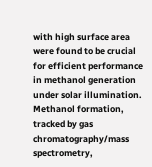with high surface area were found to be crucial for efficient performance in methanol generation under solar illumination. Methanol formation, tracked by gas chromatography/mass spectrometry,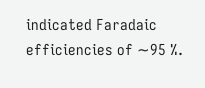indicated Faradaic efficiencies of ∼95 %.